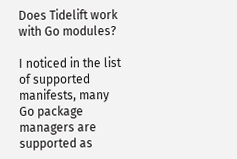Does Tidelift work with Go modules?

I noticed in the list of supported manifests, many Go package managers are supported as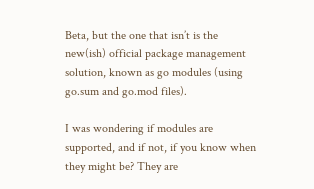Beta, but the one that isn’t is the new(ish) official package management solution, known as go modules (using go.sum and go.mod files).

I was wondering if modules are supported, and if not, if you know when they might be? They are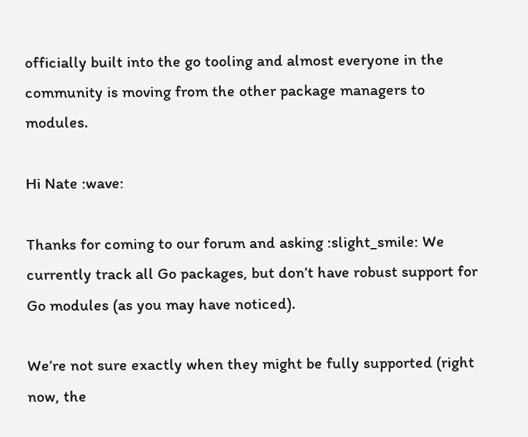officially built into the go tooling and almost everyone in the community is moving from the other package managers to modules.

Hi Nate :wave:

Thanks for coming to our forum and asking :slight_smile: We currently track all Go packages, but don’t have robust support for Go modules (as you may have noticed).

We’re not sure exactly when they might be fully supported (right now, the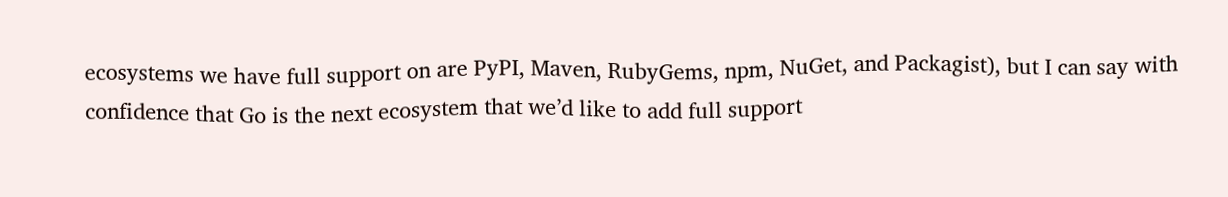ecosystems we have full support on are PyPI, Maven, RubyGems, npm, NuGet, and Packagist), but I can say with confidence that Go is the next ecosystem that we’d like to add full support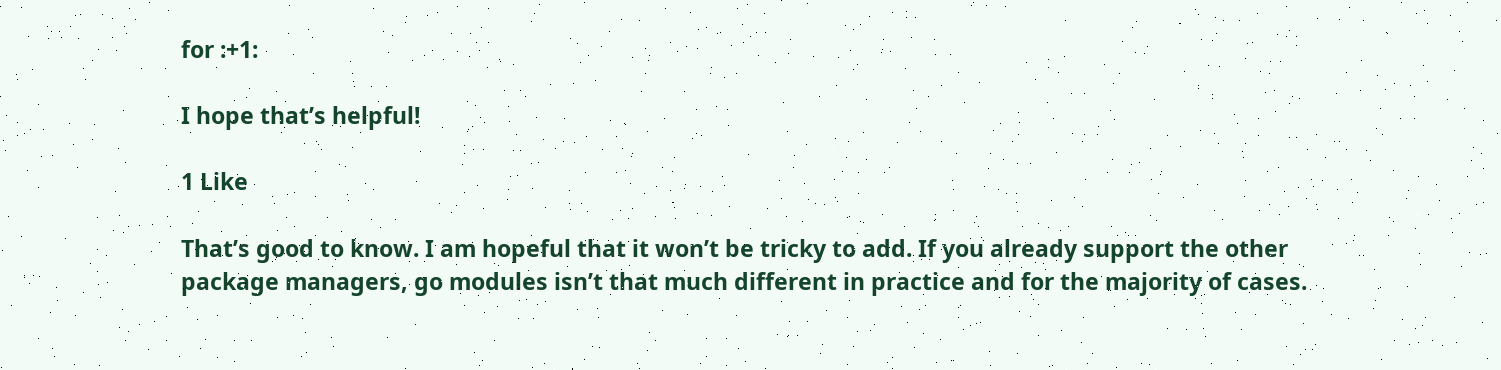for :+1:

I hope that’s helpful!

1 Like

That’s good to know. I am hopeful that it won’t be tricky to add. If you already support the other package managers, go modules isn’t that much different in practice and for the majority of cases.